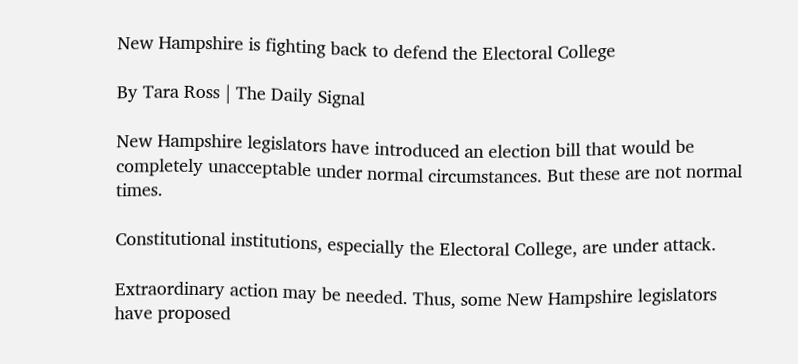New Hampshire is fighting back to defend the Electoral College

By Tara Ross | The Daily Signal

New Hampshire legislators have introduced an election bill that would be completely unacceptable under normal circumstances. But these are not normal times.

Constitutional institutions, especially the Electoral College, are under attack.

Extraordinary action may be needed. Thus, some New Hampshire legislators have proposed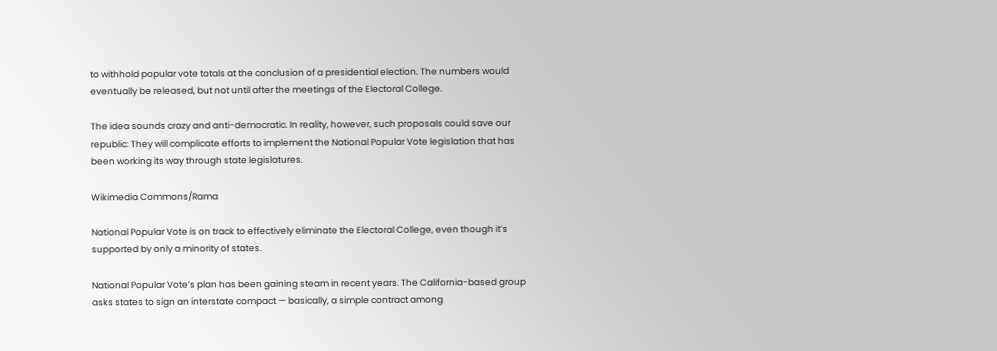to withhold popular vote totals at the conclusion of a presidential election. The numbers would eventually be released, but not until after the meetings of the Electoral College.

The idea sounds crazy and anti-democratic. In reality, however, such proposals could save our republic: They will complicate efforts to implement the National Popular Vote legislation that has been working its way through state legislatures.

Wikimedia Commons/Rama

National Popular Vote is on track to effectively eliminate the Electoral College, even though it’s supported by only a minority of states.

National Popular Vote’s plan has been gaining steam in recent years. The California-based group asks states to sign an interstate compact — basically, a simple contract among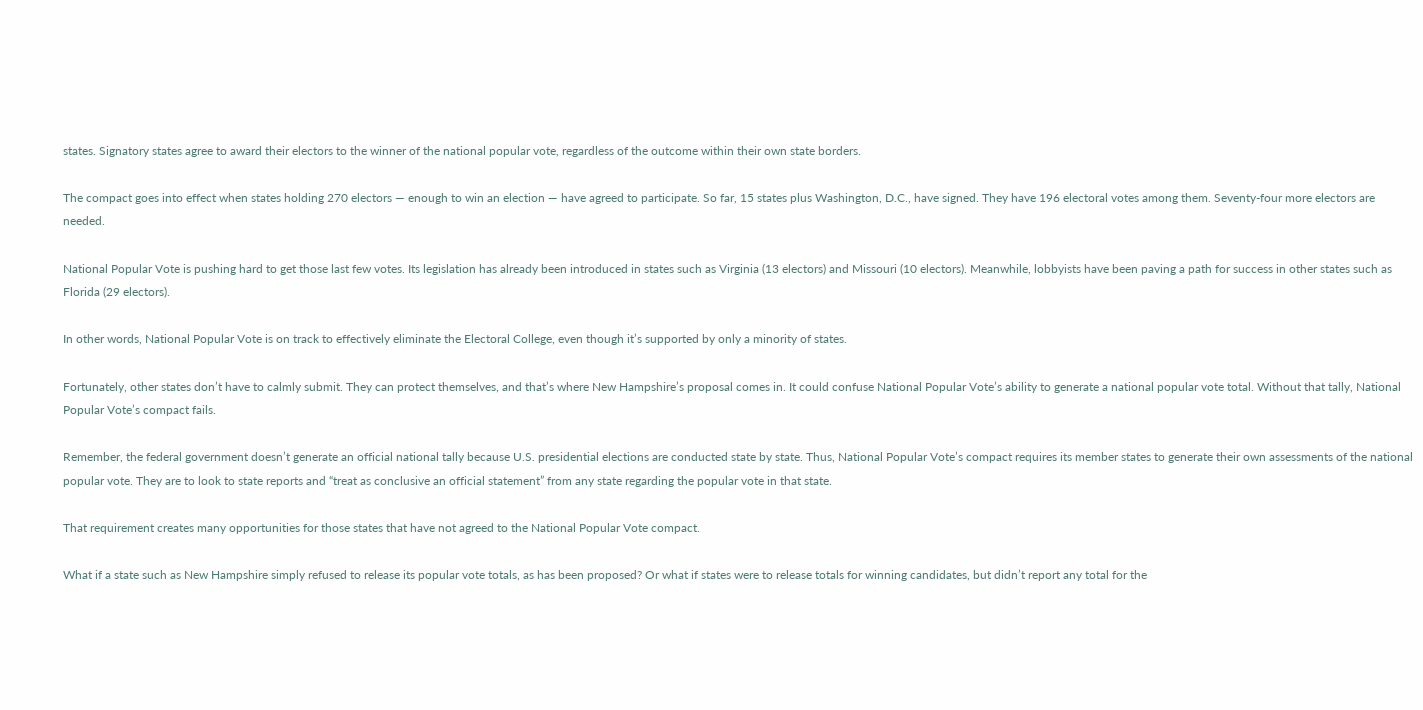states. Signatory states agree to award their electors to the winner of the national popular vote, regardless of the outcome within their own state borders.

The compact goes into effect when states holding 270 electors — enough to win an election — have agreed to participate. So far, 15 states plus Washington, D.C., have signed. They have 196 electoral votes among them. Seventy-four more electors are needed.

National Popular Vote is pushing hard to get those last few votes. Its legislation has already been introduced in states such as Virginia (13 electors) and Missouri (10 electors). Meanwhile, lobbyists have been paving a path for success in other states such as Florida (29 electors).

In other words, National Popular Vote is on track to effectively eliminate the Electoral College, even though it’s supported by only a minority of states.

Fortunately, other states don’t have to calmly submit. They can protect themselves, and that’s where New Hampshire’s proposal comes in. It could confuse National Popular Vote’s ability to generate a national popular vote total. Without that tally, National Popular Vote’s compact fails.

Remember, the federal government doesn’t generate an official national tally because U.S. presidential elections are conducted state by state. Thus, National Popular Vote’s compact requires its member states to generate their own assessments of the national popular vote. They are to look to state reports and “treat as conclusive an official statement” from any state regarding the popular vote in that state.

That requirement creates many opportunities for those states that have not agreed to the National Popular Vote compact.

What if a state such as New Hampshire simply refused to release its popular vote totals, as has been proposed? Or what if states were to release totals for winning candidates, but didn’t report any total for the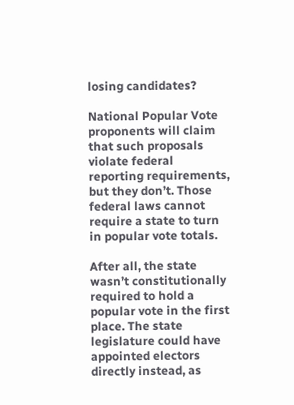losing candidates?

National Popular Vote proponents will claim that such proposals violate federal reporting requirements, but they don’t. Those federal laws cannot require a state to turn in popular vote totals.

After all, the state wasn’t constitutionally required to hold a popular vote in the first place. The state legislature could have appointed electors directly instead, as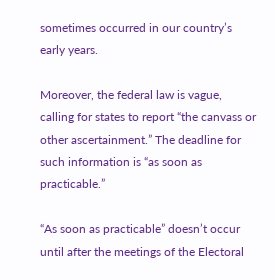sometimes occurred in our country’s early years.

Moreover, the federal law is vague, calling for states to report “the canvass or other ascertainment.” The deadline for such information is “as soon as practicable.”

“As soon as practicable” doesn’t occur until after the meetings of the Electoral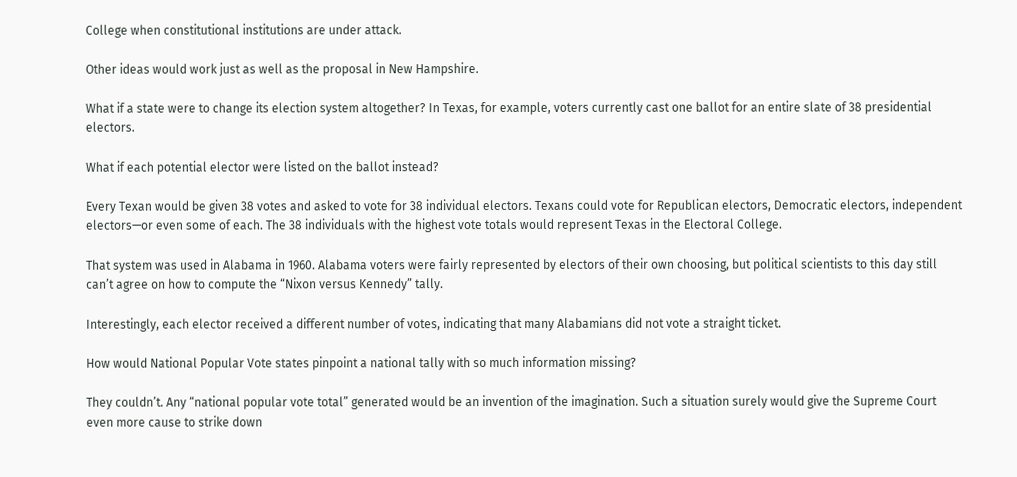College when constitutional institutions are under attack.

Other ideas would work just as well as the proposal in New Hampshire.

What if a state were to change its election system altogether? In Texas, for example, voters currently cast one ballot for an entire slate of 38 presidential electors.

What if each potential elector were listed on the ballot instead?

Every Texan would be given 38 votes and asked to vote for 38 individual electors. Texans could vote for Republican electors, Democratic electors, independent electors—or even some of each. The 38 individuals with the highest vote totals would represent Texas in the Electoral College.

That system was used in Alabama in 1960. Alabama voters were fairly represented by electors of their own choosing, but political scientists to this day still can’t agree on how to compute the “Nixon versus Kennedy” tally.

Interestingly, each elector received a different number of votes, indicating that many Alabamians did not vote a straight ticket.

How would National Popular Vote states pinpoint a national tally with so much information missing?

They couldn’t. Any “national popular vote total” generated would be an invention of the imagination. Such a situation surely would give the Supreme Court even more cause to strike down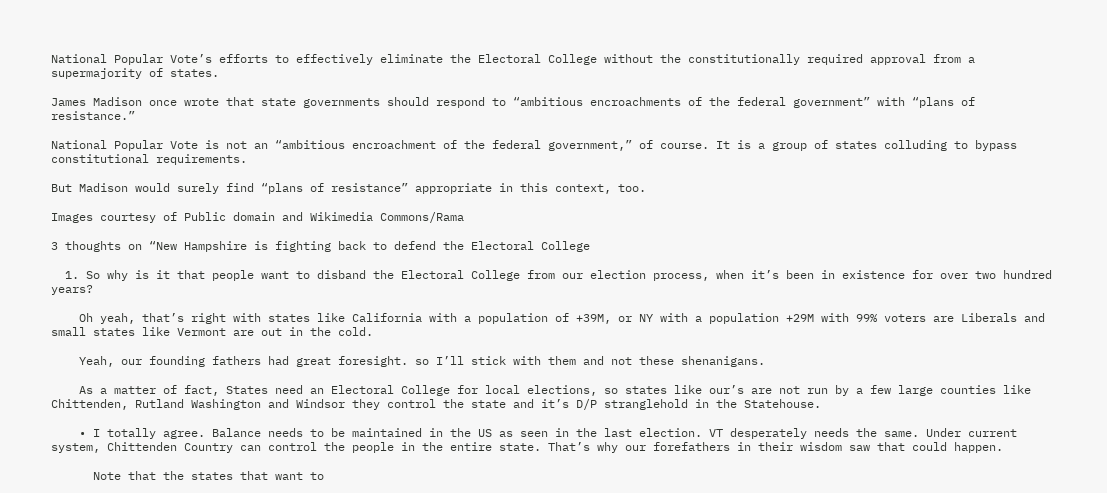National Popular Vote’s efforts to effectively eliminate the Electoral College without the constitutionally required approval from a supermajority of states.

James Madison once wrote that state governments should respond to “ambitious encroachments of the federal government” with “plans of resistance.”

National Popular Vote is not an “ambitious encroachment of the federal government,” of course. It is a group of states colluding to bypass constitutional requirements.

But Madison would surely find “plans of resistance” appropriate in this context, too.

Images courtesy of Public domain and Wikimedia Commons/Rama

3 thoughts on “New Hampshire is fighting back to defend the Electoral College

  1. So why is it that people want to disband the Electoral College from our election process, when it’s been in existence for over two hundred years?

    Oh yeah, that’s right with states like California with a population of +39M, or NY with a population +29M with 99% voters are Liberals and small states like Vermont are out in the cold.

    Yeah, our founding fathers had great foresight. so I’ll stick with them and not these shenanigans.

    As a matter of fact, States need an Electoral College for local elections, so states like our’s are not run by a few large counties like Chittenden, Rutland Washington and Windsor they control the state and it’s D/P stranglehold in the Statehouse.

    • I totally agree. Balance needs to be maintained in the US as seen in the last election. VT desperately needs the same. Under current system, Chittenden Country can control the people in the entire state. That’s why our forefathers in their wisdom saw that could happen.

      Note that the states that want to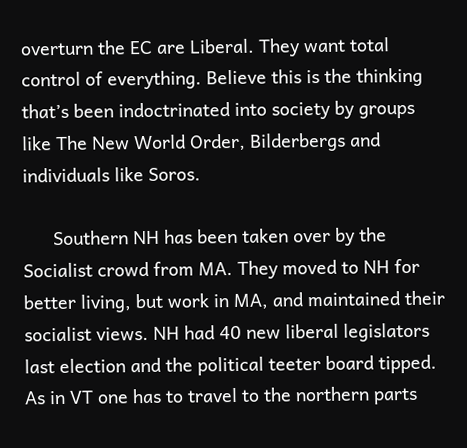overturn the EC are Liberal. They want total control of everything. Believe this is the thinking that’s been indoctrinated into society by groups like The New World Order, Bilderbergs and individuals like Soros.

      Southern NH has been taken over by the Socialist crowd from MA. They moved to NH for better living, but work in MA, and maintained their socialist views. NH had 40 new liberal legislators last election and the political teeter board tipped. As in VT one has to travel to the northern parts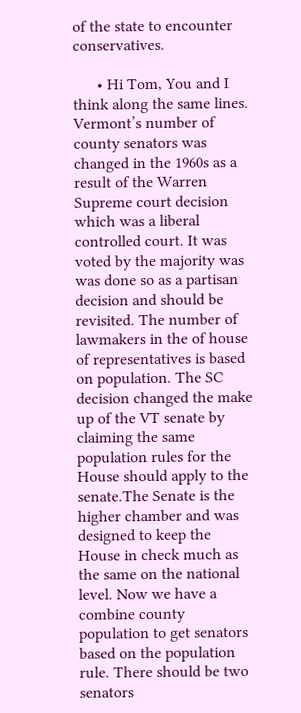of the state to encounter conservatives.

      • Hi Tom, You and I think along the same lines. Vermont’s number of county senators was changed in the 1960s as a result of the Warren Supreme court decision which was a liberal controlled court. It was voted by the majority was was done so as a partisan decision and should be revisited. The number of lawmakers in the of house of representatives is based on population. The SC decision changed the make up of the VT senate by claiming the same population rules for the House should apply to the senate.The Senate is the higher chamber and was designed to keep the House in check much as the same on the national level. Now we have a combine county population to get senators based on the population rule. There should be two senators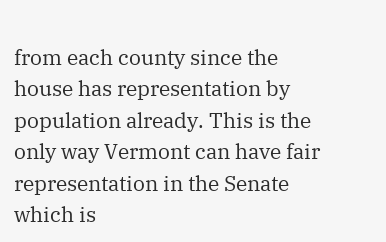from each county since the house has representation by population already. This is the only way Vermont can have fair representation in the Senate which is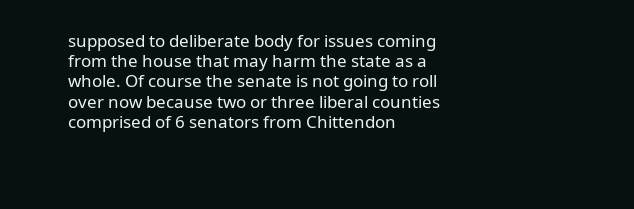supposed to deliberate body for issues coming from the house that may harm the state as a whole. Of course the senate is not going to roll over now because two or three liberal counties comprised of 6 senators from Chittendon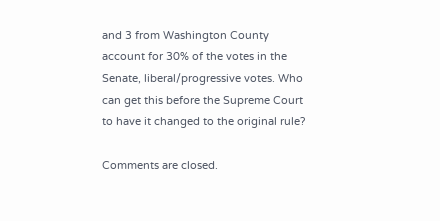and 3 from Washington County account for 30% of the votes in the Senate, liberal/progressive votes. Who can get this before the Supreme Court to have it changed to the original rule?

Comments are closed.